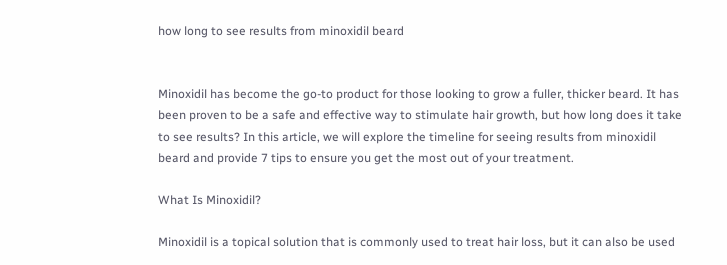how long to see results from minoxidil beard


Minoxidil has become the go-to product for those looking to grow a fuller, thicker beard. It has been proven to be a safe and effective way to stimulate hair growth, but how long does it take to see results? In this article, we will explore the timeline for seeing results from minoxidil beard and provide 7 tips to ensure you get the most out of your treatment.

What Is Minoxidil?

Minoxidil is a topical solution that is commonly used to treat hair loss, but it can also be used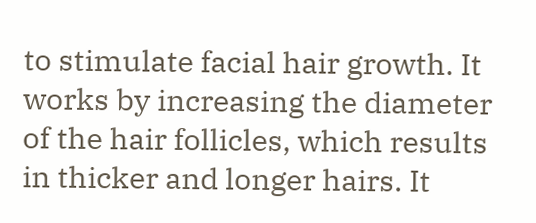to stimulate facial hair growth. It works by increasing the diameter of the hair follicles, which results in thicker and longer hairs. It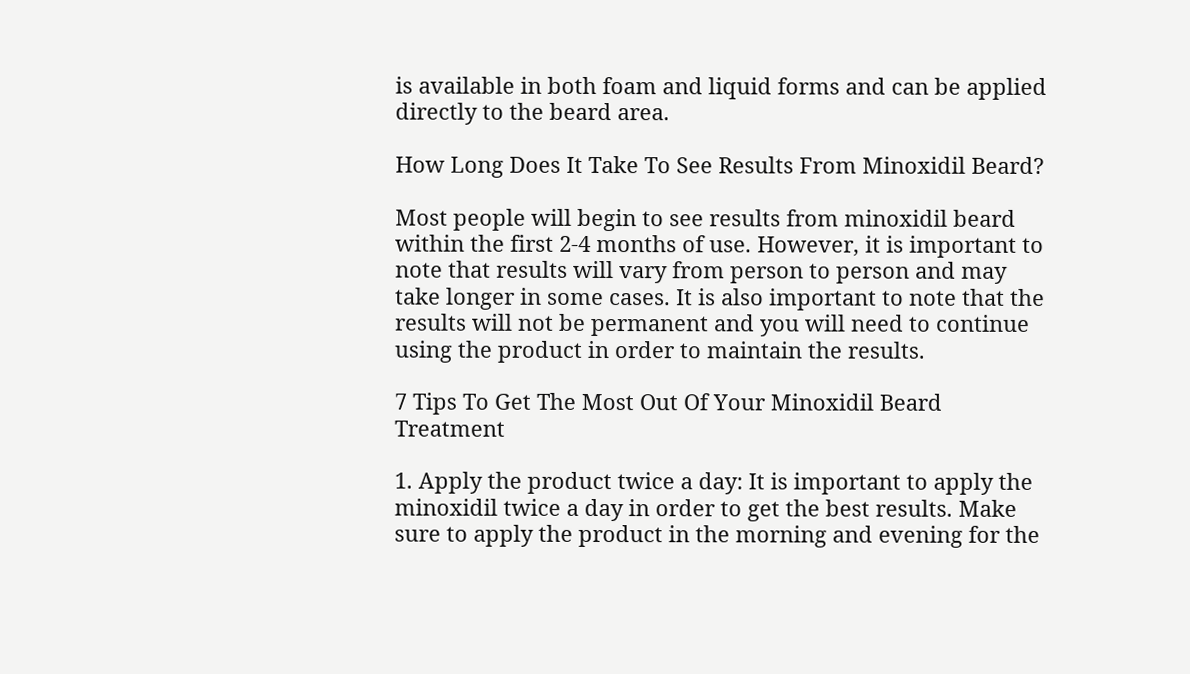is available in both foam and liquid forms and can be applied directly to the beard area.

How Long Does It Take To See Results From Minoxidil Beard?

Most people will begin to see results from minoxidil beard within the first 2-4 months of use. However, it is important to note that results will vary from person to person and may take longer in some cases. It is also important to note that the results will not be permanent and you will need to continue using the product in order to maintain the results.

7 Tips To Get The Most Out Of Your Minoxidil Beard Treatment

1. Apply the product twice a day: It is important to apply the minoxidil twice a day in order to get the best results. Make sure to apply the product in the morning and evening for the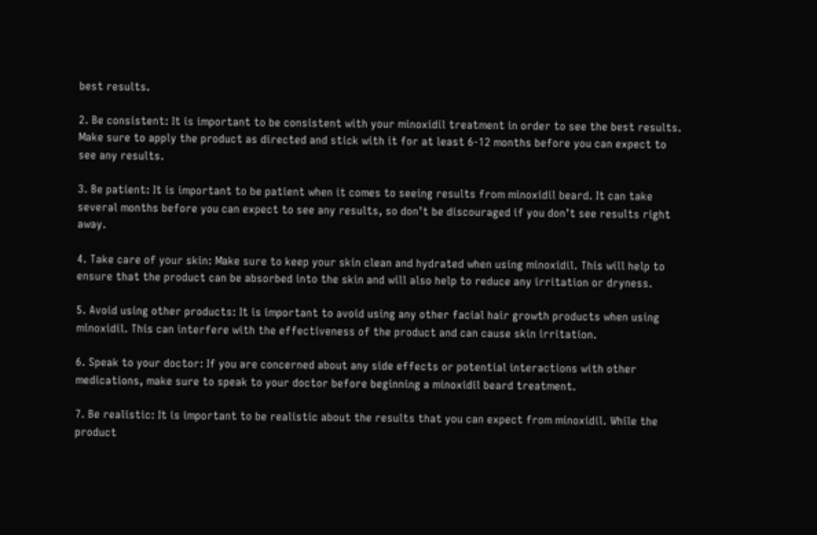best results.

2. Be consistent: It is important to be consistent with your minoxidil treatment in order to see the best results. Make sure to apply the product as directed and stick with it for at least 6-12 months before you can expect to see any results.

3. Be patient: It is important to be patient when it comes to seeing results from minoxidil beard. It can take several months before you can expect to see any results, so don’t be discouraged if you don’t see results right away.

4. Take care of your skin: Make sure to keep your skin clean and hydrated when using minoxidil. This will help to ensure that the product can be absorbed into the skin and will also help to reduce any irritation or dryness.

5. Avoid using other products: It is important to avoid using any other facial hair growth products when using minoxidil. This can interfere with the effectiveness of the product and can cause skin irritation.

6. Speak to your doctor: If you are concerned about any side effects or potential interactions with other medications, make sure to speak to your doctor before beginning a minoxidil beard treatment.

7. Be realistic: It is important to be realistic about the results that you can expect from minoxidil. While the product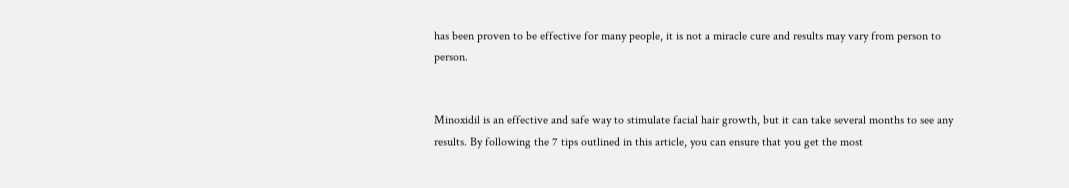has been proven to be effective for many people, it is not a miracle cure and results may vary from person to person.


Minoxidil is an effective and safe way to stimulate facial hair growth, but it can take several months to see any results. By following the 7 tips outlined in this article, you can ensure that you get the most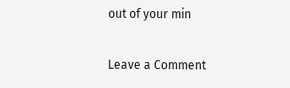out of your min

Leave a Comment